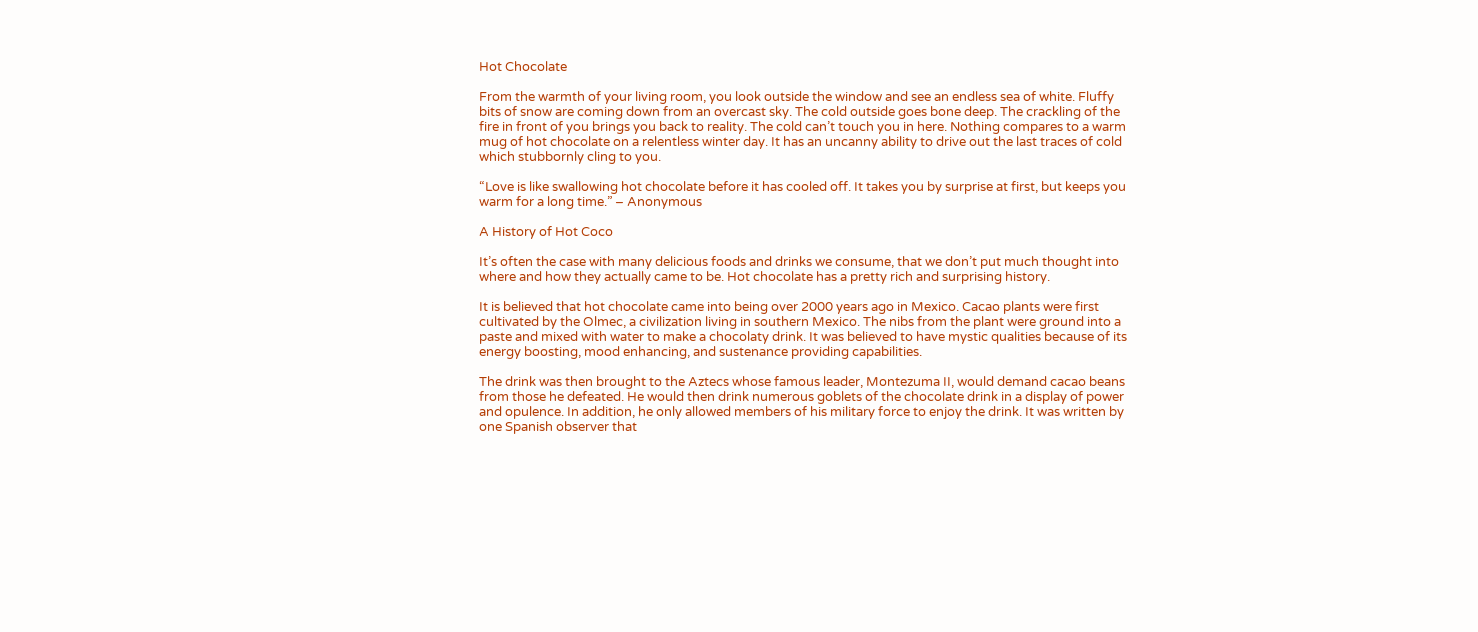Hot Chocolate

From the warmth of your living room, you look outside the window and see an endless sea of white. Fluffy bits of snow are coming down from an overcast sky. The cold outside goes bone deep. The crackling of the fire in front of you brings you back to reality. The cold can’t touch you in here. Nothing compares to a warm mug of hot chocolate on a relentless winter day. It has an uncanny ability to drive out the last traces of cold which stubbornly cling to you.

“Love is like swallowing hot chocolate before it has cooled off. It takes you by surprise at first, but keeps you warm for a long time.” – Anonymous

A History of Hot Coco

It’s often the case with many delicious foods and drinks we consume, that we don’t put much thought into where and how they actually came to be. Hot chocolate has a pretty rich and surprising history.

It is believed that hot chocolate came into being over 2000 years ago in Mexico. Cacao plants were first cultivated by the Olmec, a civilization living in southern Mexico. The nibs from the plant were ground into a paste and mixed with water to make a chocolaty drink. It was believed to have mystic qualities because of its energy boosting, mood enhancing, and sustenance providing capabilities.

The drink was then brought to the Aztecs whose famous leader, Montezuma II, would demand cacao beans from those he defeated. He would then drink numerous goblets of the chocolate drink in a display of power and opulence. In addition, he only allowed members of his military force to enjoy the drink. It was written by one Spanish observer that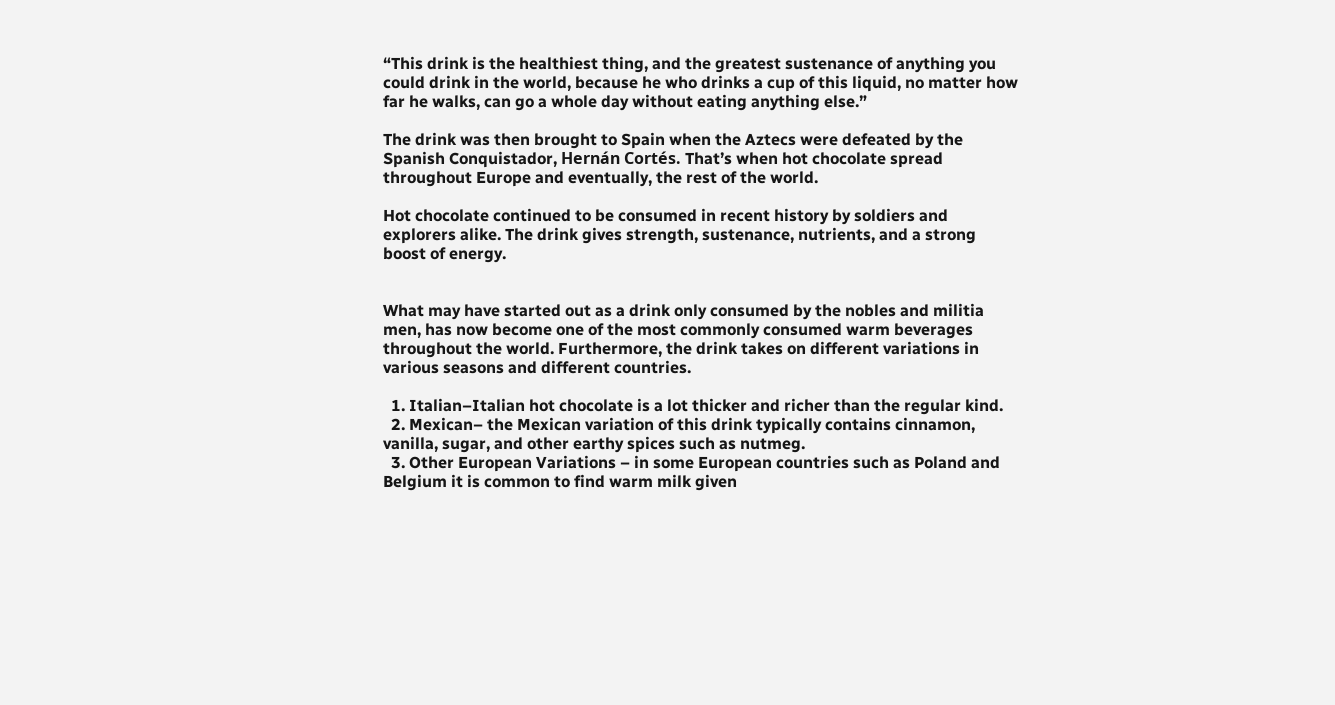“This drink is the healthiest thing, and the greatest sustenance of anything you could drink in the world, because he who drinks a cup of this liquid, no matter how far he walks, can go a whole day without eating anything else.”

The drink was then brought to Spain when the Aztecs were defeated by the Spanish Conquistador, Hernán Cortés. That’s when hot chocolate spread throughout Europe and eventually, the rest of the world.

Hot chocolate continued to be consumed in recent history by soldiers and explorers alike. The drink gives strength, sustenance, nutrients, and a strong boost of energy.


What may have started out as a drink only consumed by the nobles and militia men, has now become one of the most commonly consumed warm beverages throughout the world. Furthermore, the drink takes on different variations in various seasons and different countries.

  1. Italian–Italian hot chocolate is a lot thicker and richer than the regular kind.
  2. Mexican– the Mexican variation of this drink typically contains cinnamon, vanilla, sugar, and other earthy spices such as nutmeg.
  3. Other European Variations – in some European countries such as Poland and Belgium it is common to find warm milk given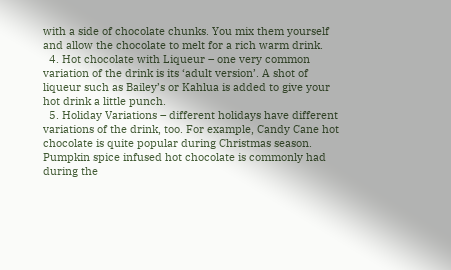with a side of chocolate chunks. You mix them yourself and allow the chocolate to melt for a rich warm drink.
  4. Hot chocolate with Liqueur – one very common variation of the drink is its ‘adult version’. A shot of liqueur such as Bailey’s or Kahlua is added to give your hot drink a little punch.
  5. Holiday Variations – different holidays have different variations of the drink, too. For example, Candy Cane hot chocolate is quite popular during Christmas season. Pumpkin spice infused hot chocolate is commonly had during the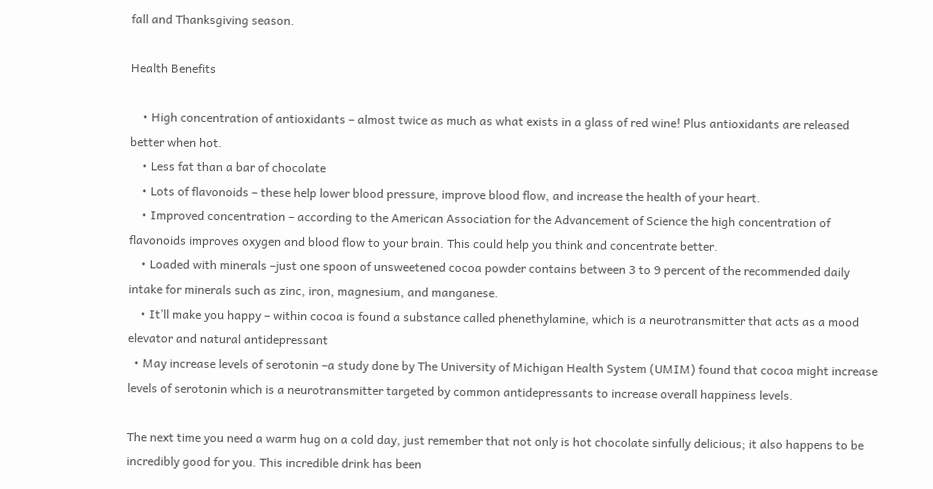fall and Thanksgiving season.

Health Benefits

    • High concentration of antioxidants – almost twice as much as what exists in a glass of red wine! Plus antioxidants are released better when hot.
    • Less fat than a bar of chocolate
    • Lots of flavonoids – these help lower blood pressure, improve blood flow, and increase the health of your heart.
    • Improved concentration – according to the American Association for the Advancement of Science the high concentration of flavonoids improves oxygen and blood flow to your brain. This could help you think and concentrate better.
    • Loaded with minerals –just one spoon of unsweetened cocoa powder contains between 3 to 9 percent of the recommended daily intake for minerals such as zinc, iron, magnesium, and manganese.
    • It’ll make you happy – within cocoa is found a substance called phenethylamine, which is a neurotransmitter that acts as a mood elevator and natural antidepressant
  • May increase levels of serotonin –a study done by The University of Michigan Health System (UMIM) found that cocoa might increase levels of serotonin which is a neurotransmitter targeted by common antidepressants to increase overall happiness levels.

The next time you need a warm hug on a cold day, just remember that not only is hot chocolate sinfully delicious; it also happens to be incredibly good for you. This incredible drink has been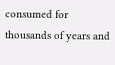consumed for thousands of years and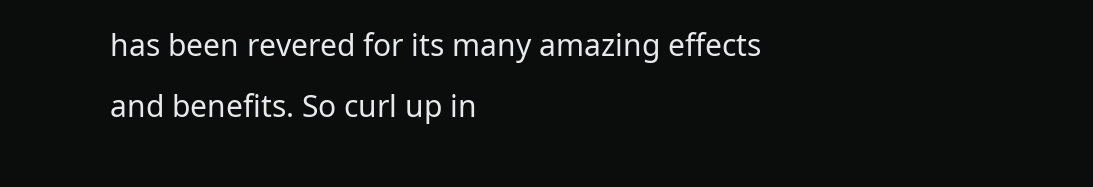has been revered for its many amazing effects and benefits. So curl up in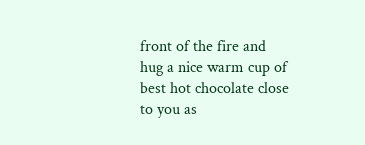front of the fire and hug a nice warm cup of best hot chocolate close to you as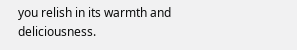you relish in its warmth and deliciousness.